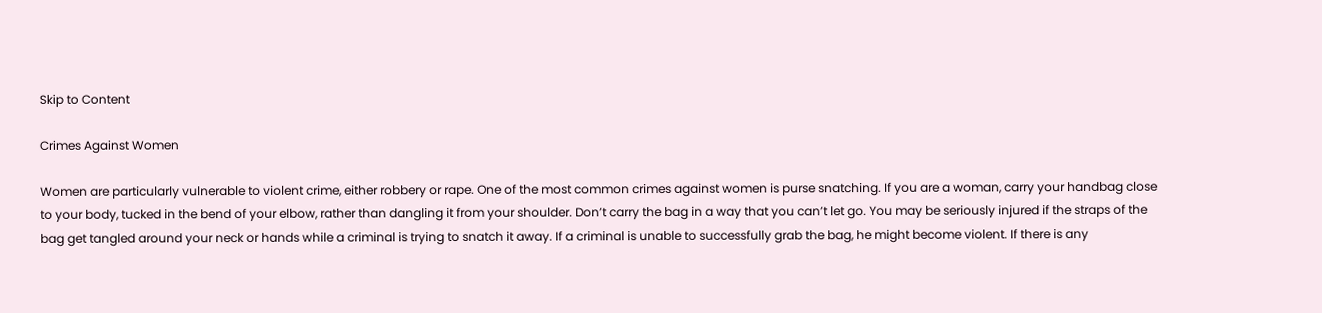Skip to Content

Crimes Against Women

Women are particularly vulnerable to violent crime, either robbery or rape. One of the most common crimes against women is purse snatching. If you are a woman, carry your handbag close to your body, tucked in the bend of your elbow, rather than dangling it from your shoulder. Don’t carry the bag in a way that you can’t let go. You may be seriously injured if the straps of the bag get tangled around your neck or hands while a criminal is trying to snatch it away. If a criminal is unable to successfully grab the bag, he might become violent. If there is any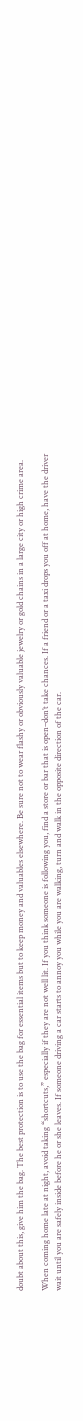doubt about this, give him the bag. The best protection is to use the bag for essential items but to keep money and valuables elsewhere. Be sure not to wear flashy or obviously valuable jewelry or gold chains in a large city or high crime area.

When coming home late at night, avoid taking “shortcuts,” especially if they are not well lit. If you think someone is following you, find a store or bar that is open–don’t take chances. If a friend or a taxi drops you off at home, have the driver wait until you are safely inside before he or she leaves. If someone driving a car starts to annoy you while you are walking, turn and walk in the opposite direction of the car.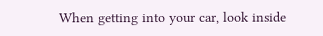When getting into your car, look inside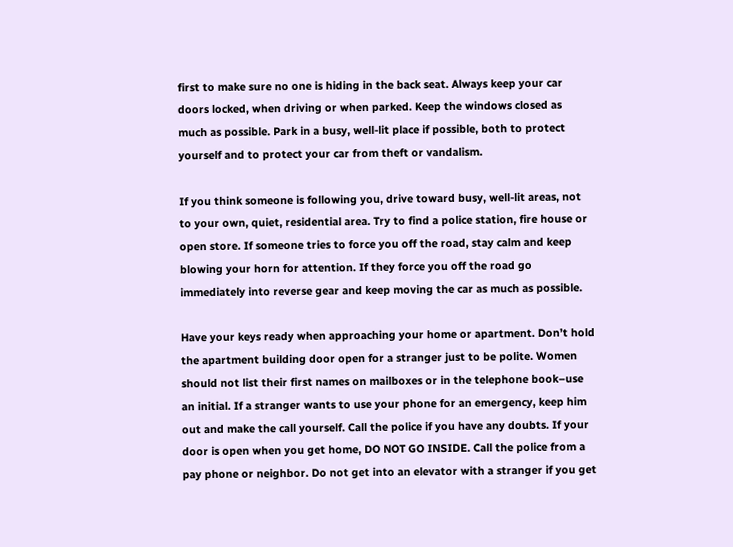first to make sure no one is hiding in the back seat. Always keep your car doors locked, when driving or when parked. Keep the windows closed as much as possible. Park in a busy, well-lit place if possible, both to protect yourself and to protect your car from theft or vandalism.

If you think someone is following you, drive toward busy, well-lit areas, not to your own, quiet, residential area. Try to find a police station, fire house or open store. If someone tries to force you off the road, stay calm and keep blowing your horn for attention. If they force you off the road go immediately into reverse gear and keep moving the car as much as possible.

Have your keys ready when approaching your home or apartment. Don’t hold the apartment building door open for a stranger just to be polite. Women should not list their first names on mailboxes or in the telephone book–use an initial. If a stranger wants to use your phone for an emergency, keep him out and make the call yourself. Call the police if you have any doubts. If your door is open when you get home, DO NOT GO INSIDE. Call the police from a pay phone or neighbor. Do not get into an elevator with a stranger if you get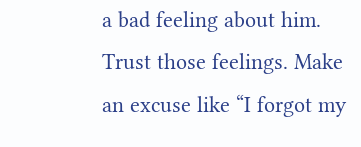a bad feeling about him. Trust those feelings. Make an excuse like “I forgot my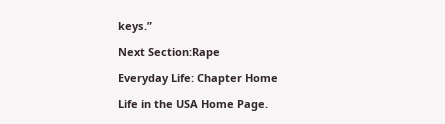keys.”

Next Section:Rape

Everyday Life: Chapter Home

Life in the USA Home Page.